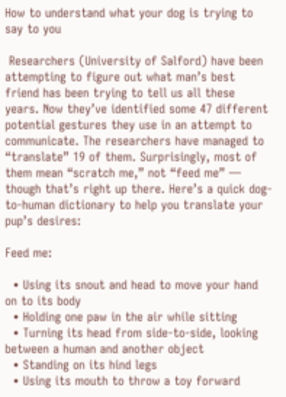How to understand what your dog is trying to say to you

 Researchers (University of Salford) have been attempting to figure out what man’s best friend has been trying to tell us all these years. Now they’ve identified some 47 different potential gestures they use in an attempt to communicate. The researchers have managed to “translate” 19 of them. Surprisingly, most of them mean “scratch me,” not “feed me” — though that’s right up there. Here’s a quick dog-to-human dictionary to help you translate your pup’s desires:

Feed me:

  • Using its snout and head to move your hand on to its body
  • Holding one paw in the air while sitting
  • Turning its head from side-to-side, looking between a human and another object
  • Standing on its hind legs
  • Using its mouth to throw a toy forward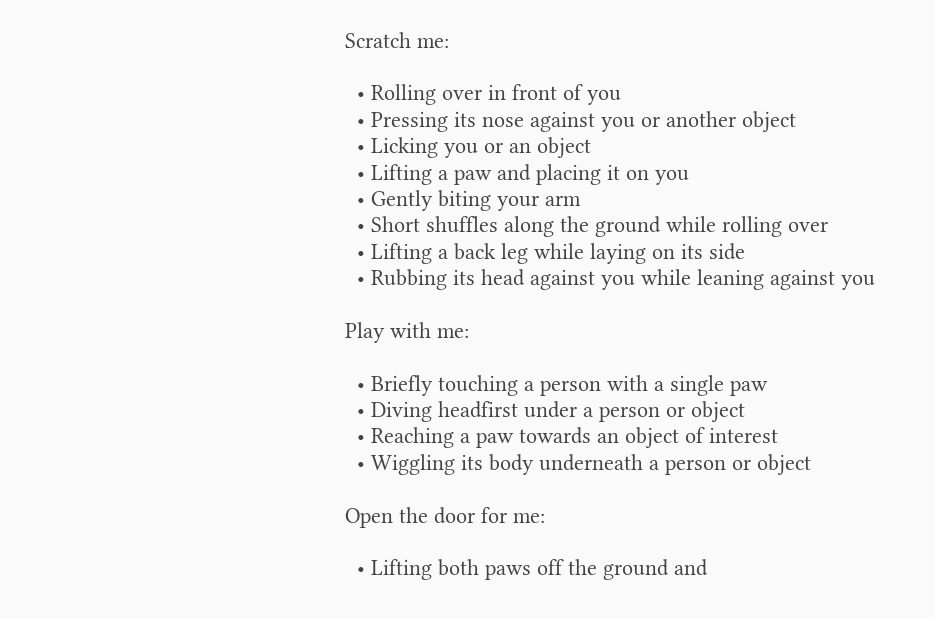Scratch me:

  • Rolling over in front of you
  • Pressing its nose against you or another object
  • Licking you or an object
  • Lifting a paw and placing it on you
  • Gently biting your arm
  • Short shuffles along the ground while rolling over
  • Lifting a back leg while laying on its side
  • Rubbing its head against you while leaning against you

Play with me:

  • Briefly touching a person with a single paw
  • Diving headfirst under a person or object
  • Reaching a paw towards an object of interest
  • Wiggling its body underneath a person or object

Open the door for me:

  • Lifting both paws off the ground and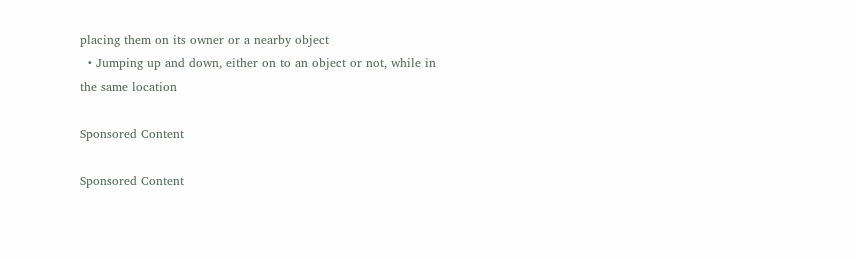placing them on its owner or a nearby object
  • Jumping up and down, either on to an object or not, while in the same location

Sponsored Content

Sponsored Content